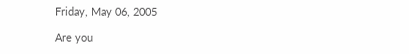Friday, May 06, 2005

Are you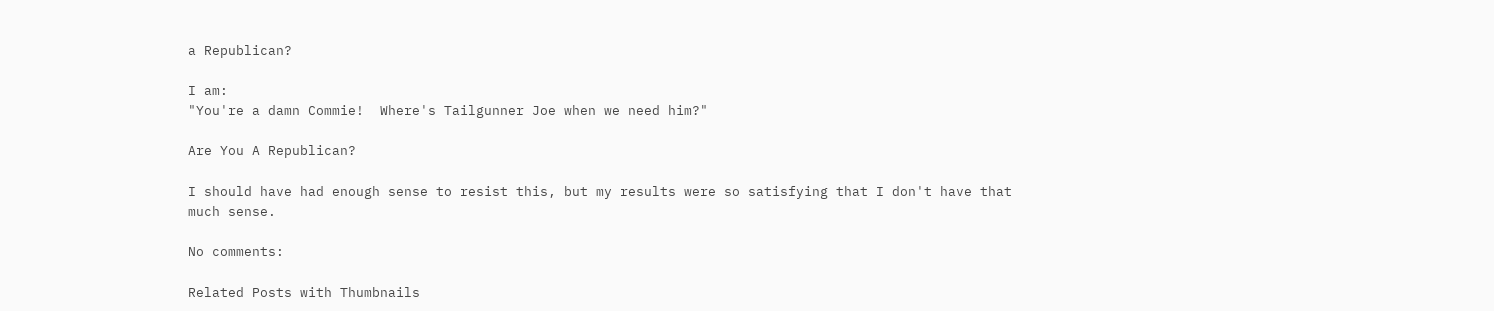a Republican?

I am:
"You're a damn Commie!  Where's Tailgunner Joe when we need him?"

Are You A Republican?

I should have had enough sense to resist this, but my results were so satisfying that I don't have that much sense.

No comments:

Related Posts with Thumbnails